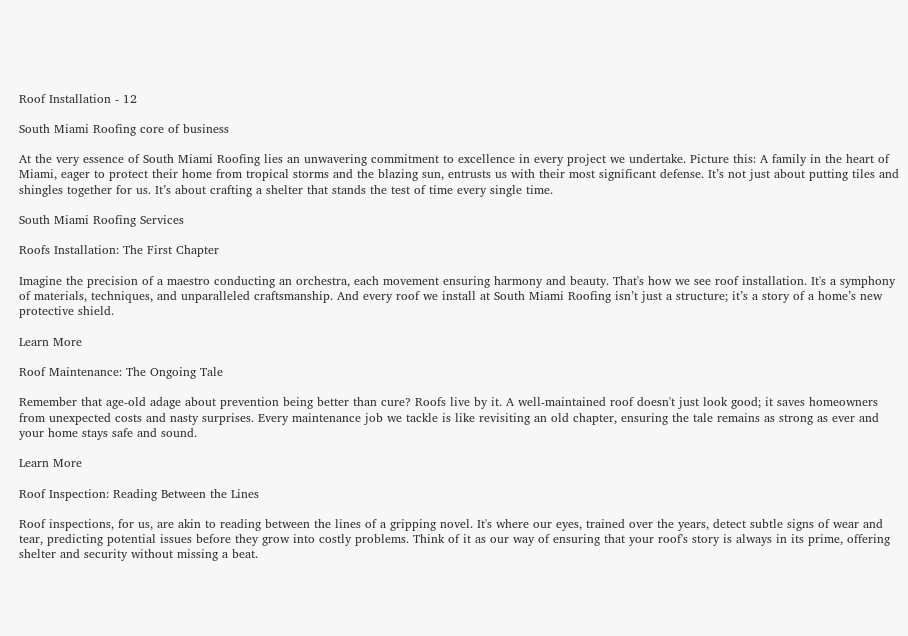Roof Installation - 12

South Miami Roofing core of business

At the very essence of South Miami Roofing lies an unwavering commitment to excellence in every project we undertake. Picture this: A family in the heart of Miami, eager to protect their home from tropical storms and the blazing sun, entrusts us with their most significant defense. It’s not just about putting tiles and shingles together for us. It’s about crafting a shelter that stands the test of time every single time.

South Miami Roofing Services

Roofs Installation: The First Chapter

Imagine the precision of a maestro conducting an orchestra, each movement ensuring harmony and beauty. That's how we see roof installation. It's a symphony of materials, techniques, and unparalleled craftsmanship. And every roof we install at South Miami Roofing isn’t just a structure; it’s a story of a home’s new protective shield.

Learn More

Roof Maintenance: The Ongoing Tale

Remember that age-old adage about prevention being better than cure? Roofs live by it. A well-maintained roof doesn't just look good; it saves homeowners from unexpected costs and nasty surprises. Every maintenance job we tackle is like revisiting an old chapter, ensuring the tale remains as strong as ever and your home stays safe and sound.

Learn More

Roof Inspection: Reading Between the Lines

Roof inspections, for us, are akin to reading between the lines of a gripping novel. It's where our eyes, trained over the years, detect subtle signs of wear and tear, predicting potential issues before they grow into costly problems. Think of it as our way of ensuring that your roof's story is always in its prime, offering shelter and security without missing a beat.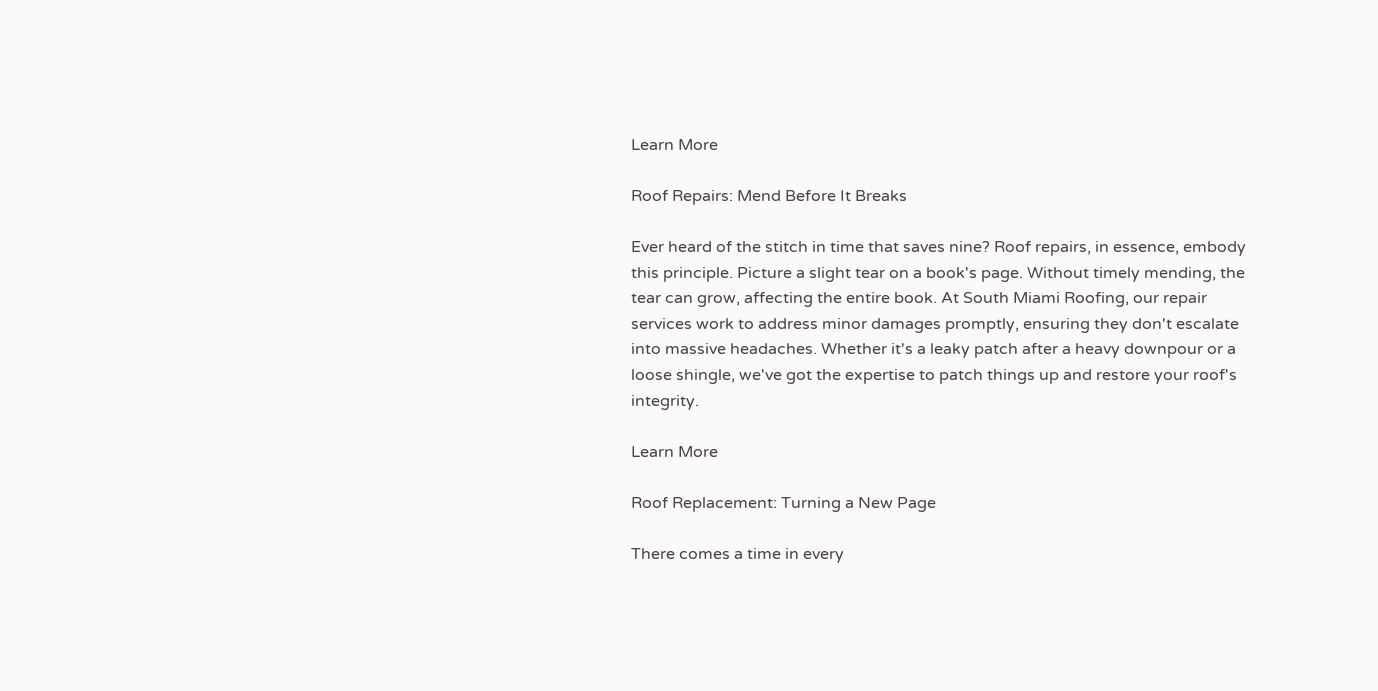Learn More

Roof Repairs: Mend Before It Breaks

Ever heard of the stitch in time that saves nine? Roof repairs, in essence, embody this principle. Picture a slight tear on a book's page. Without timely mending, the tear can grow, affecting the entire book. At South Miami Roofing, our repair services work to address minor damages promptly, ensuring they don't escalate into massive headaches. Whether it's a leaky patch after a heavy downpour or a loose shingle, we've got the expertise to patch things up and restore your roof's integrity.

Learn More

Roof Replacement: Turning a New Page

There comes a time in every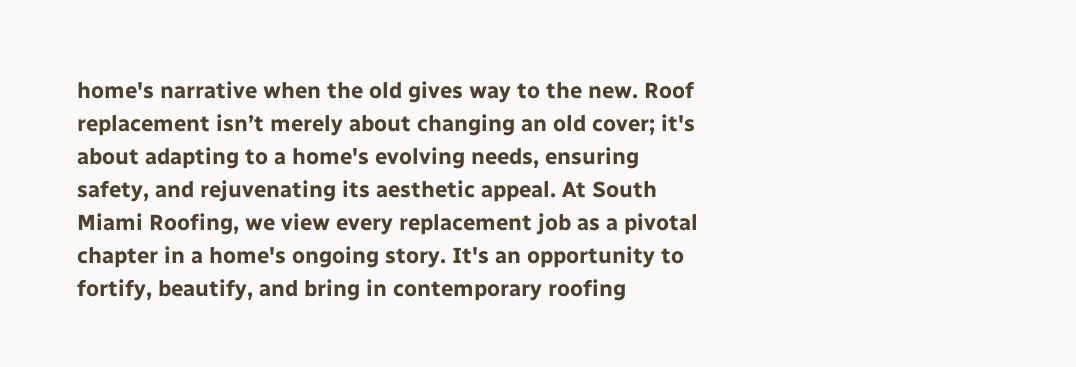home's narrative when the old gives way to the new. Roof replacement isn’t merely about changing an old cover; it's about adapting to a home's evolving needs, ensuring safety, and rejuvenating its aesthetic appeal. At South Miami Roofing, we view every replacement job as a pivotal chapter in a home's ongoing story. It's an opportunity to fortify, beautify, and bring in contemporary roofing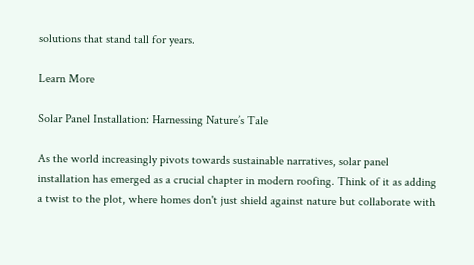solutions that stand tall for years.

Learn More

Solar Panel Installation: Harnessing Nature’s Tale

As the world increasingly pivots towards sustainable narratives, solar panel installation has emerged as a crucial chapter in modern roofing. Think of it as adding a twist to the plot, where homes don't just shield against nature but collaborate with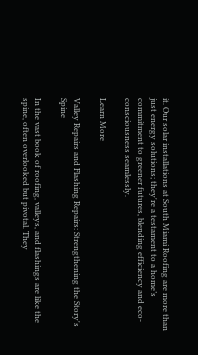it. Our solar installations at South Miami Roofing are more than just energy solutions; they're a testament to a home’s commitment to greener futures, blending efficiency and eco-consciousness seamlessly.

Learn More

Valley Repairs and Flashing Repairs: Strengthening the Story's Spine

In the vast book of roofing, valleys, and flashings are like the spine, often overlooked but pivotal. They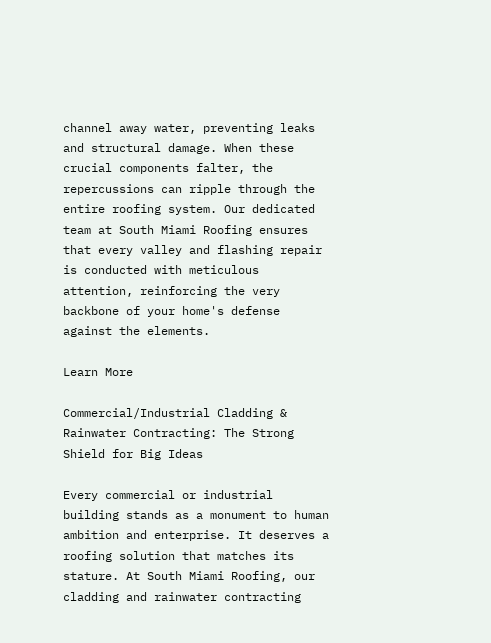channel away water, preventing leaks and structural damage. When these crucial components falter, the repercussions can ripple through the entire roofing system. Our dedicated team at South Miami Roofing ensures that every valley and flashing repair is conducted with meticulous attention, reinforcing the very backbone of your home's defense against the elements.

Learn More

Commercial/Industrial Cladding & Rainwater Contracting: The Strong Shield for Big Ideas

Every commercial or industrial building stands as a monument to human ambition and enterprise. It deserves a roofing solution that matches its stature. At South Miami Roofing, our cladding and rainwater contracting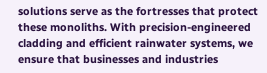solutions serve as the fortresses that protect these monoliths. With precision-engineered cladding and efficient rainwater systems, we ensure that businesses and industries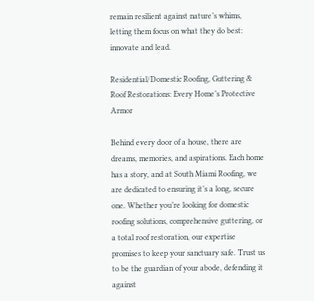remain resilient against nature’s whims, letting them focus on what they do best: innovate and lead.

Residential/Domestic Roofing, Guttering & Roof Restorations: Every Home’s Protective Armor

Behind every door of a house, there are dreams, memories, and aspirations. Each home has a story, and at South Miami Roofing, we are dedicated to ensuring it’s a long, secure one. Whether you’re looking for domestic roofing solutions, comprehensive guttering, or a total roof restoration, our expertise promises to keep your sanctuary safe. Trust us to be the guardian of your abode, defending it against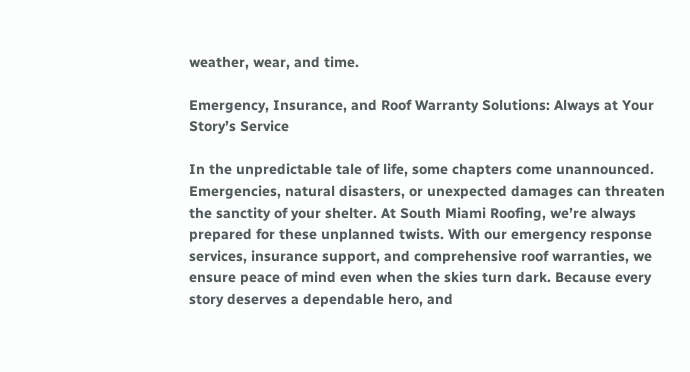weather, wear, and time.

Emergency, Insurance, and Roof Warranty Solutions: Always at Your Story’s Service

In the unpredictable tale of life, some chapters come unannounced. Emergencies, natural disasters, or unexpected damages can threaten the sanctity of your shelter. At South Miami Roofing, we’re always prepared for these unplanned twists. With our emergency response services, insurance support, and comprehensive roof warranties, we ensure peace of mind even when the skies turn dark. Because every story deserves a dependable hero, and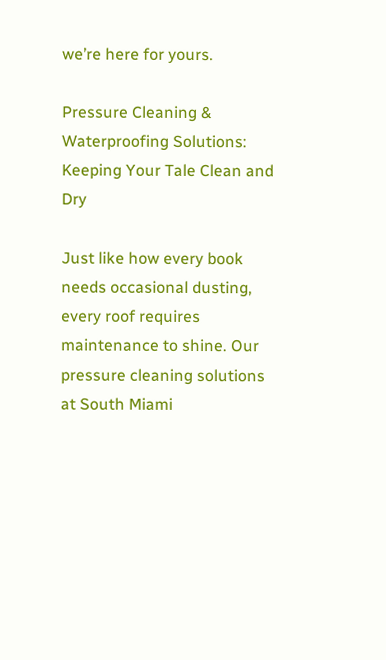we’re here for yours.

Pressure Cleaning & Waterproofing Solutions: Keeping Your Tale Clean and Dry

Just like how every book needs occasional dusting, every roof requires maintenance to shine. Our pressure cleaning solutions at South Miami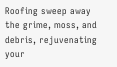Roofing sweep away the grime, moss, and debris, rejuvenating your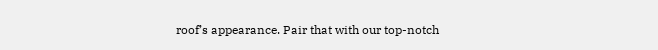roof’s appearance. Pair that with our top-notch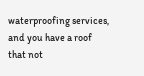waterproofing services, and you have a roof that not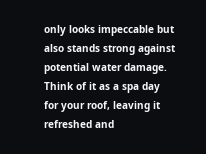only looks impeccable but also stands strong against potential water damage. Think of it as a spa day for your roof, leaving it refreshed and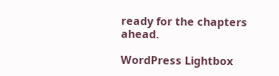ready for the chapters ahead.

WordPress Lightbox